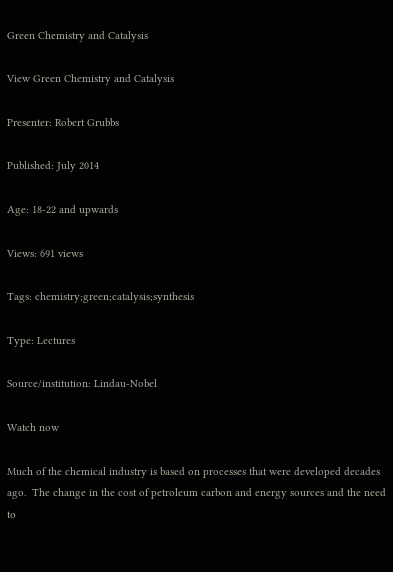Green Chemistry and Catalysis

View Green Chemistry and Catalysis

Presenter: Robert Grubbs

Published: July 2014

Age: 18-22 and upwards

Views: 691 views

Tags: chemistry;green;catalysis;synthesis

Type: Lectures

Source/institution: Lindau-Nobel

Watch now

Much of the chemical industry is based on processes that were developed decades ago.  The change in the cost of petroleum carbon and energy sources and the need to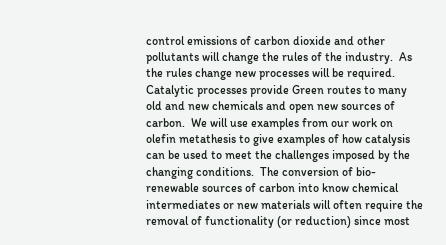control emissions of carbon dioxide and other pollutants will change the rules of the industry.  As the rules change new processes will be required.  Catalytic processes provide Green routes to many old and new chemicals and open new sources of carbon.  We will use examples from our work on olefin metathesis to give examples of how catalysis can be used to meet the challenges imposed by the changing conditions.  The conversion of bio-renewable sources of carbon into know chemical intermediates or new materials will often require the removal of functionality (or reduction) since most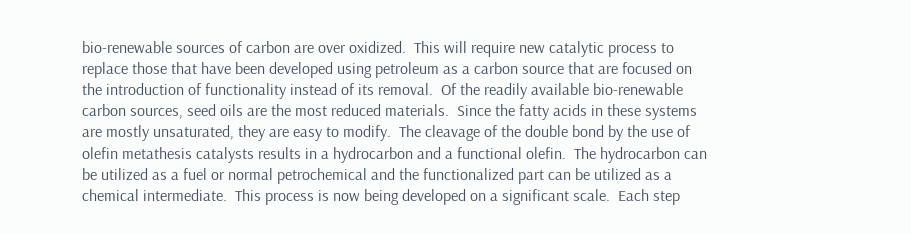bio-renewable sources of carbon are over oxidized.  This will require new catalytic process to replace those that have been developed using petroleum as a carbon source that are focused on the introduction of functionality instead of its removal.  Of the readily available bio-renewable carbon sources, seed oils are the most reduced materials.  Since the fatty acids in these systems are mostly unsaturated, they are easy to modify.  The cleavage of the double bond by the use of olefin metathesis catalysts results in a hydrocarbon and a functional olefin.  The hydrocarbon can be utilized as a fuel or normal petrochemical and the functionalized part can be utilized as a chemical intermediate.  This process is now being developed on a significant scale.  Each step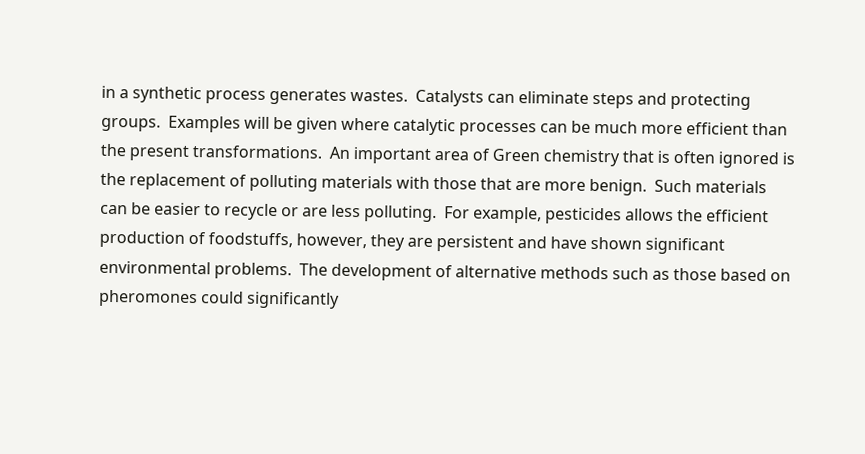in a synthetic process generates wastes.  Catalysts can eliminate steps and protecting groups.  Examples will be given where catalytic processes can be much more efficient than the present transformations.  An important area of Green chemistry that is often ignored is the replacement of polluting materials with those that are more benign.  Such materials can be easier to recycle or are less polluting.  For example, pesticides allows the efficient production of foodstuffs, however, they are persistent and have shown significant environmental problems.  The development of alternative methods such as those based on pheromones could significantly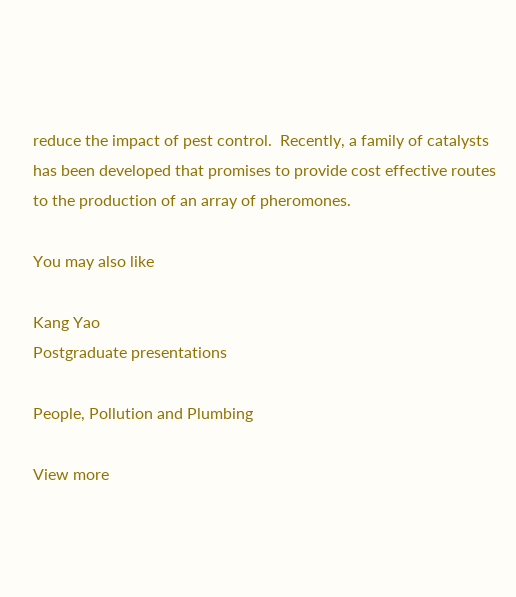reduce the impact of pest control.  Recently, a family of catalysts has been developed that promises to provide cost effective routes to the production of an array of pheromones.

You may also like

Kang Yao
Postgraduate presentations

People, Pollution and Plumbing

View more